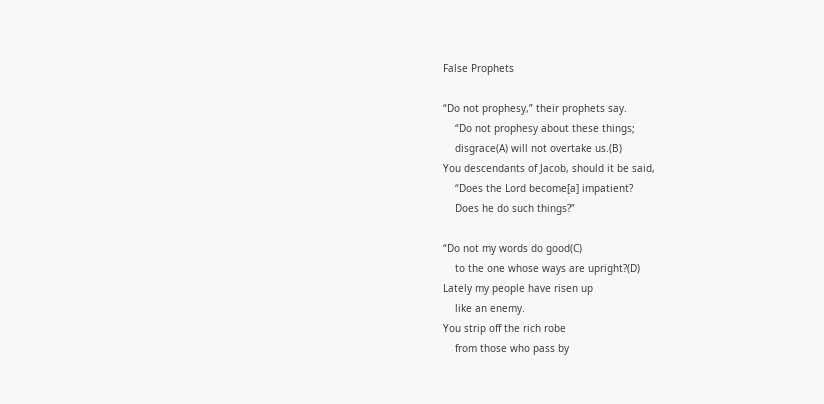False Prophets

“Do not prophesy,” their prophets say.
    “Do not prophesy about these things;
    disgrace(A) will not overtake us.(B)
You descendants of Jacob, should it be said,
    “Does the Lord become[a] impatient?
    Does he do such things?”

“Do not my words do good(C)
    to the one whose ways are upright?(D)
Lately my people have risen up
    like an enemy.
You strip off the rich robe
    from those who pass by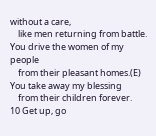without a care,
    like men returning from battle.
You drive the women of my people
    from their pleasant homes.(E)
You take away my blessing
    from their children forever.
10 Get up, go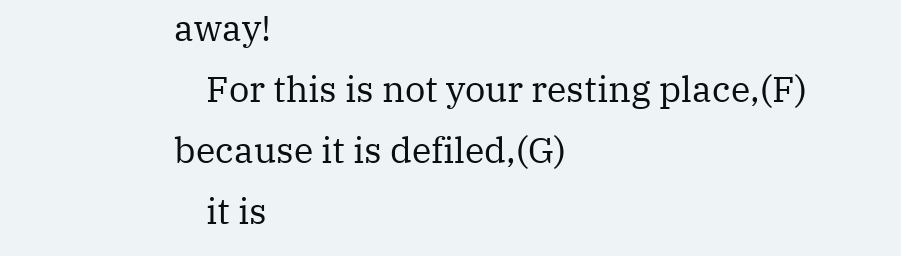away!
    For this is not your resting place,(F)
because it is defiled,(G)
    it is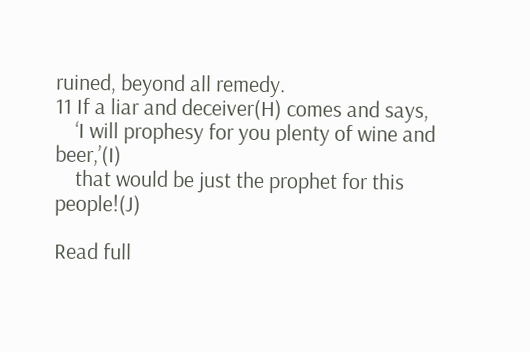ruined, beyond all remedy.
11 If a liar and deceiver(H) comes and says,
    ‘I will prophesy for you plenty of wine and beer,’(I)
    that would be just the prophet for this people!(J)

Read full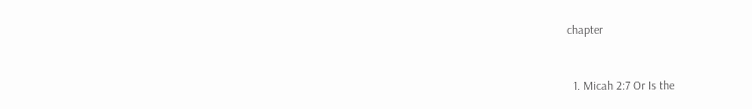chapter


  1. Micah 2:7 Or Is the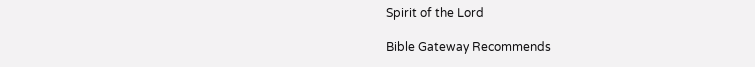Spirit of the Lord

Bible Gateway Recommends